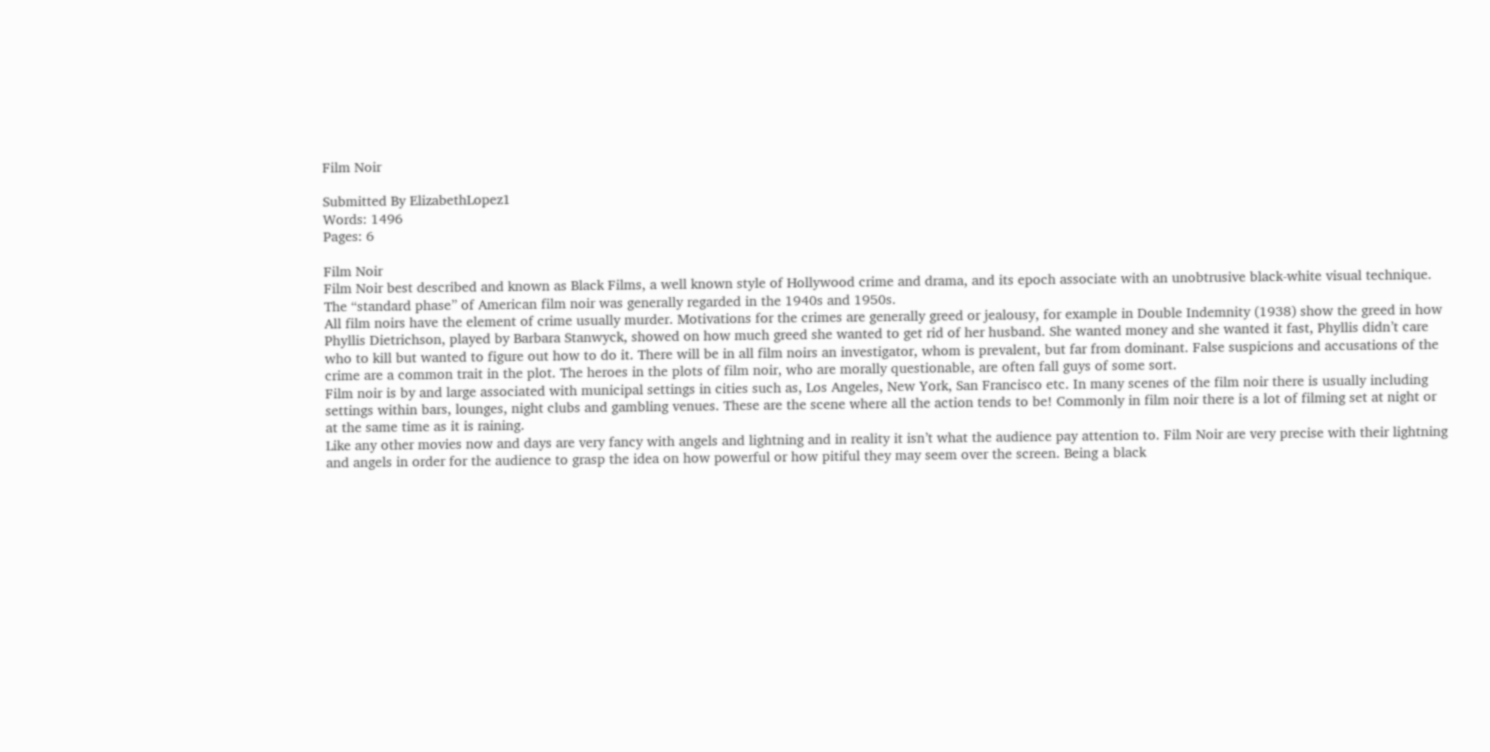Film Noir

Submitted By ElizabethLopez1
Words: 1496
Pages: 6

Film Noir
Film Noir best described and known as Black Films, a well known style of Hollywood crime and drama, and its epoch associate with an unobtrusive black-white visual technique. The “standard phase” of American film noir was generally regarded in the 1940s and 1950s.
All film noirs have the element of crime usually murder. Motivations for the crimes are generally greed or jealousy, for example in Double Indemnity (1938) show the greed in how Phyllis Dietrichson, played by Barbara Stanwyck, showed on how much greed she wanted to get rid of her husband. She wanted money and she wanted it fast, Phyllis didn’t care who to kill but wanted to figure out how to do it. There will be in all film noirs an investigator, whom is prevalent, but far from dominant. False suspicions and accusations of the crime are a common trait in the plot. The heroes in the plots of film noir, who are morally questionable, are often fall guys of some sort.
Film noir is by and large associated with municipal settings in cities such as, Los Angeles, New York, San Francisco etc. In many scenes of the film noir there is usually including settings within bars, lounges, night clubs and gambling venues. These are the scene where all the action tends to be! Commonly in film noir there is a lot of filming set at night or at the same time as it is raining.
Like any other movies now and days are very fancy with angels and lightning and in reality it isn’t what the audience pay attention to. Film Noir are very precise with their lightning and angels in order for the audience to grasp the idea on how powerful or how pitiful they may seem over the screen. Being a black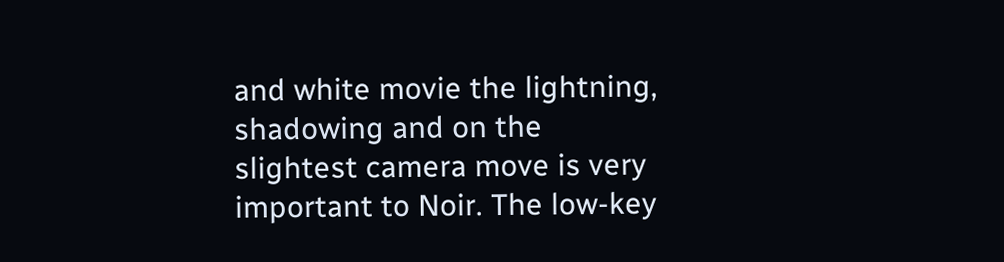and white movie the lightning, shadowing and on the slightest camera move is very important to Noir. The low-key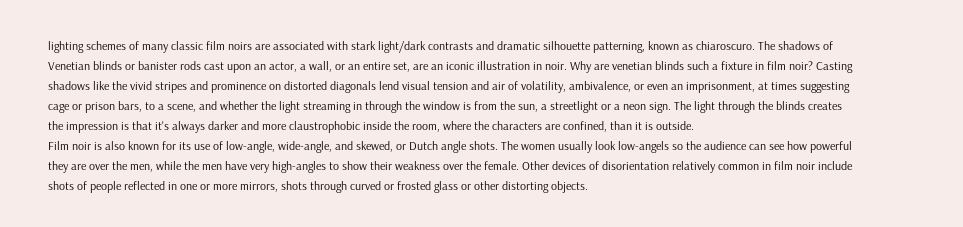lighting schemes of many classic film noirs are associated with stark light/dark contrasts and dramatic silhouette patterning, known as chiaroscuro. The shadows of Venetian blinds or banister rods cast upon an actor, a wall, or an entire set, are an iconic illustration in noir. Why are venetian blinds such a fixture in film noir? Casting shadows like the vivid stripes and prominence on distorted diagonals lend visual tension and air of volatility, ambivalence, or even an imprisonment, at times suggesting cage or prison bars, to a scene, and whether the light streaming in through the window is from the sun, a streetlight or a neon sign. The light through the blinds creates the impression is that it's always darker and more claustrophobic inside the room, where the characters are confined, than it is outside.
Film noir is also known for its use of low-angle, wide-angle, and skewed, or Dutch angle shots. The women usually look low-angels so the audience can see how powerful they are over the men, while the men have very high-angles to show their weakness over the female. Other devices of disorientation relatively common in film noir include shots of people reflected in one or more mirrors, shots through curved or frosted glass or other distorting objects.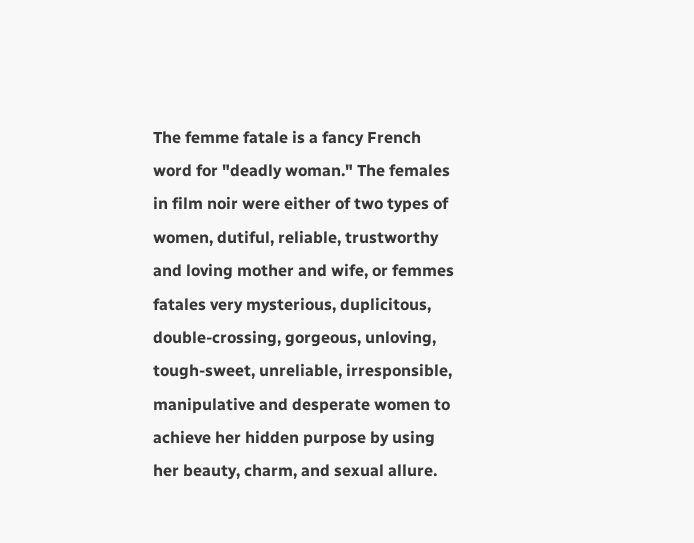The femme fatale is a fancy French word for "deadly woman." The females in film noir were either of two types of women, dutiful, reliable, trustworthy and loving mother and wife, or femmes fatales very mysterious, duplicitous, double-crossing, gorgeous, unloving, tough-sweet, unreliable, irresponsible, manipulative and desperate women to achieve her hidden purpose by using her beauty, charm, and sexual allure.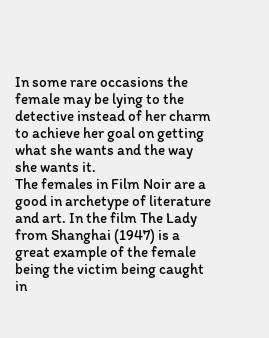In some rare occasions the female may be lying to the detective instead of her charm to achieve her goal on getting what she wants and the way she wants it.
The females in Film Noir are a good in archetype of literature and art. In the film The Lady from Shanghai (1947) is a great example of the female being the victim being caught in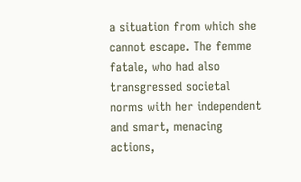a situation from which she cannot escape. The femme fatale, who had also transgressed societal norms with her independent and smart, menacing actions,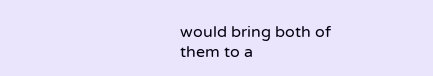would bring both of them to a